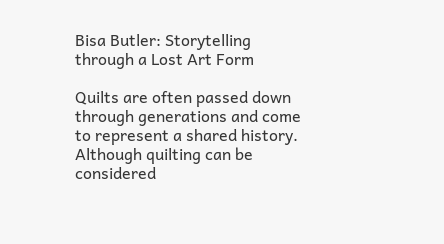Bisa Butler: Storytelling through a Lost Art Form

Quilts are often passed down through generations and come to represent a shared history. Although quilting can be considered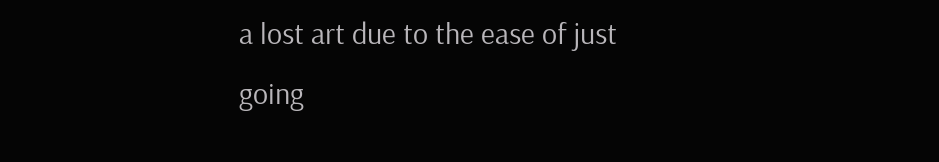a lost art due to the ease of just going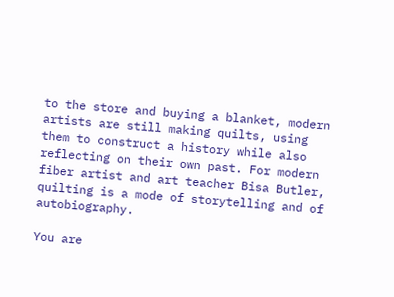to the store and buying a blanket, modern artists are still making quilts, using them to construct a history while also reflecting on their own past. For modern fiber artist and art teacher Bisa Butler, quilting is a mode of storytelling and of autobiography.

You are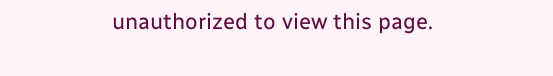unauthorized to view this page.